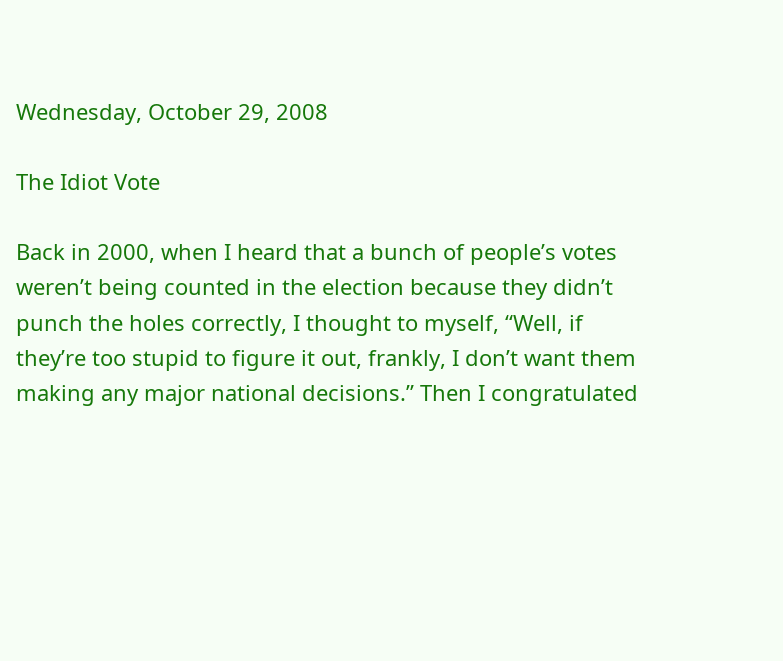Wednesday, October 29, 2008

The Idiot Vote

Back in 2000, when I heard that a bunch of people’s votes weren’t being counted in the election because they didn’t punch the holes correctly, I thought to myself, “Well, if they’re too stupid to figure it out, frankly, I don’t want them making any major national decisions.” Then I congratulated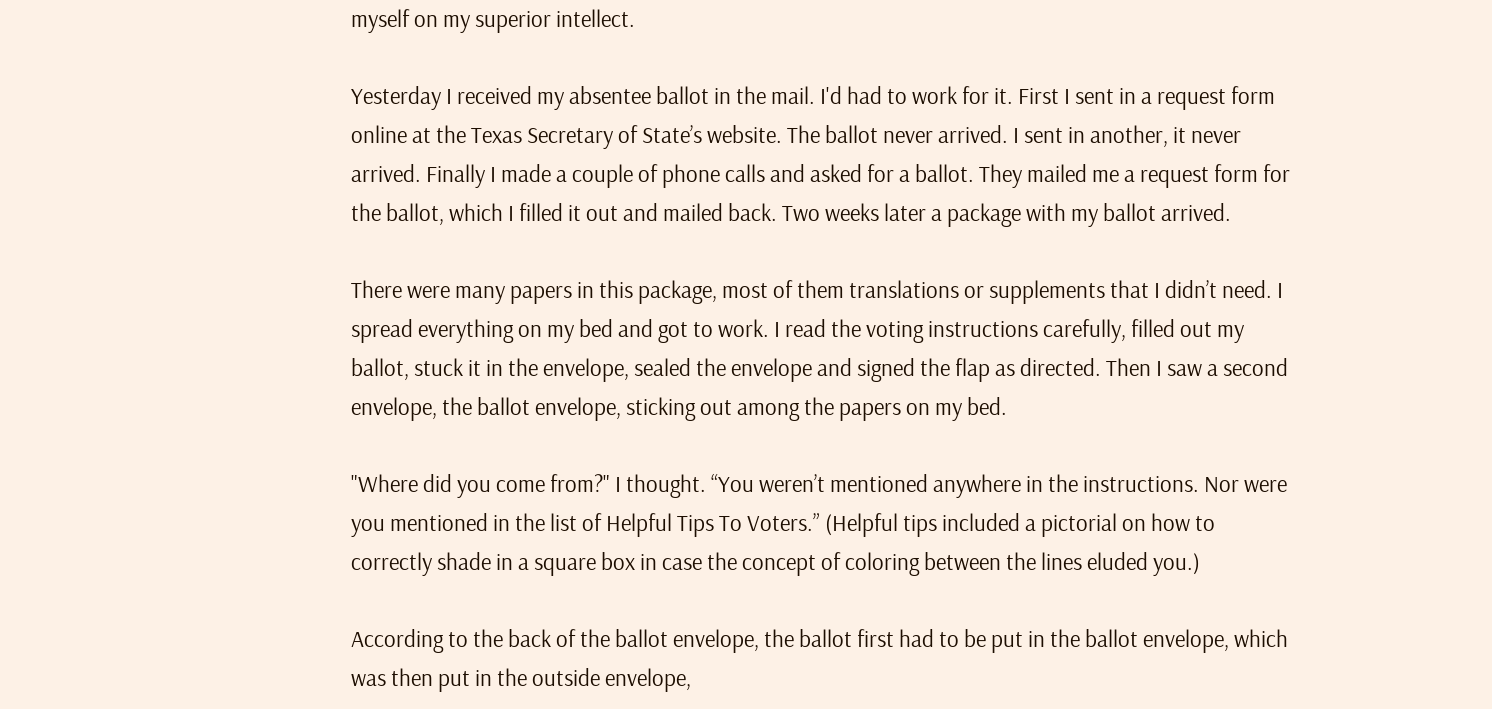myself on my superior intellect.

Yesterday I received my absentee ballot in the mail. I'd had to work for it. First I sent in a request form online at the Texas Secretary of State’s website. The ballot never arrived. I sent in another, it never arrived. Finally I made a couple of phone calls and asked for a ballot. They mailed me a request form for the ballot, which I filled it out and mailed back. Two weeks later a package with my ballot arrived.

There were many papers in this package, most of them translations or supplements that I didn’t need. I spread everything on my bed and got to work. I read the voting instructions carefully, filled out my ballot, stuck it in the envelope, sealed the envelope and signed the flap as directed. Then I saw a second envelope, the ballot envelope, sticking out among the papers on my bed.

"Where did you come from?" I thought. “You weren’t mentioned anywhere in the instructions. Nor were you mentioned in the list of Helpful Tips To Voters.” (Helpful tips included a pictorial on how to correctly shade in a square box in case the concept of coloring between the lines eluded you.)

According to the back of the ballot envelope, the ballot first had to be put in the ballot envelope, which was then put in the outside envelope,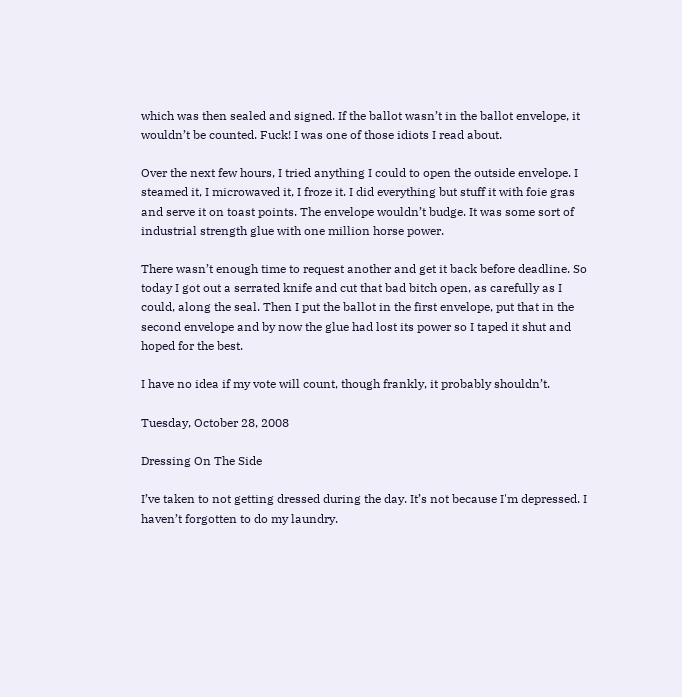which was then sealed and signed. If the ballot wasn’t in the ballot envelope, it wouldn’t be counted. Fuck! I was one of those idiots I read about.

Over the next few hours, I tried anything I could to open the outside envelope. I steamed it, I microwaved it, I froze it. I did everything but stuff it with foie gras and serve it on toast points. The envelope wouldn’t budge. It was some sort of industrial strength glue with one million horse power.

There wasn’t enough time to request another and get it back before deadline. So today I got out a serrated knife and cut that bad bitch open, as carefully as I could, along the seal. Then I put the ballot in the first envelope, put that in the second envelope and by now the glue had lost its power so I taped it shut and hoped for the best.

I have no idea if my vote will count, though frankly, it probably shouldn’t.

Tuesday, October 28, 2008

Dressing On The Side

I’ve taken to not getting dressed during the day. It’s not because I'm depressed. I haven’t forgotten to do my laundry.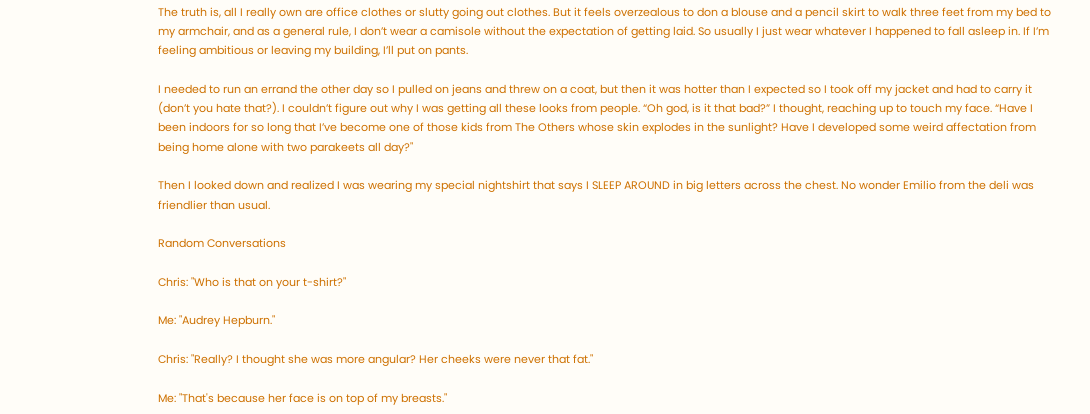The truth is, all I really own are office clothes or slutty going out clothes. But it feels overzealous to don a blouse and a pencil skirt to walk three feet from my bed to my armchair, and as a general rule, I don’t wear a camisole without the expectation of getting laid. So usually I just wear whatever I happened to fall asleep in. If I’m feeling ambitious or leaving my building, I’ll put on pants.

I needed to run an errand the other day so I pulled on jeans and threw on a coat, but then it was hotter than I expected so I took off my jacket and had to carry it (don’t you hate that?). I couldn’t figure out why I was getting all these looks from people. “Oh god, is it that bad?” I thought, reaching up to touch my face. “Have I been indoors for so long that I’ve become one of those kids from The Others whose skin explodes in the sunlight? Have I developed some weird affectation from being home alone with two parakeets all day?"

Then I looked down and realized I was wearing my special nightshirt that says I SLEEP AROUND in big letters across the chest. No wonder Emilio from the deli was friendlier than usual.

Random Conversations

Chris: "Who is that on your t-shirt?"

Me: "Audrey Hepburn."

Chris: "Really? I thought she was more angular? Her cheeks were never that fat."

Me: "That's because her face is on top of my breasts."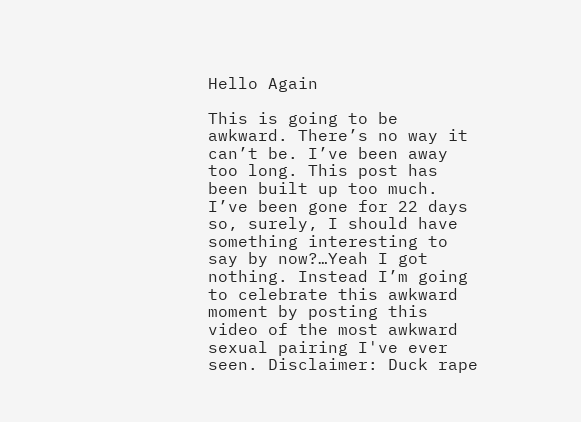Hello Again

This is going to be awkward. There’s no way it can’t be. I’ve been away too long. This post has been built up too much. I’ve been gone for 22 days so, surely, I should have something interesting to say by now?…Yeah I got nothing. Instead I’m going to celebrate this awkward moment by posting this video of the most awkward sexual pairing I've ever seen. Disclaimer: Duck rape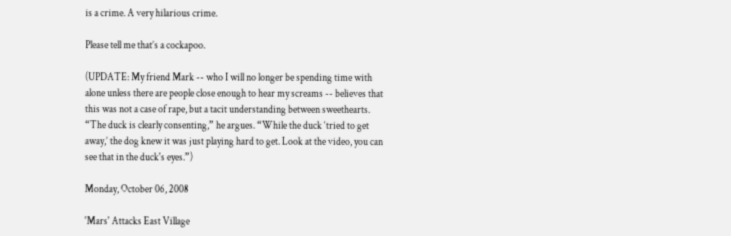is a crime. A very hilarious crime.

Please tell me that’s a cockapoo.

(UPDATE: My friend Mark -- who I will no longer be spending time with alone unless there are people close enough to hear my screams -- believes that this was not a case of rape, but a tacit understanding between sweethearts. “The duck is clearly consenting,” he argues. “While the duck ‘tried to get away,’ the dog knew it was just playing hard to get. Look at the video, you can see that in the duck's eyes.”)

Monday, October 06, 2008

'Mars' Attacks East Village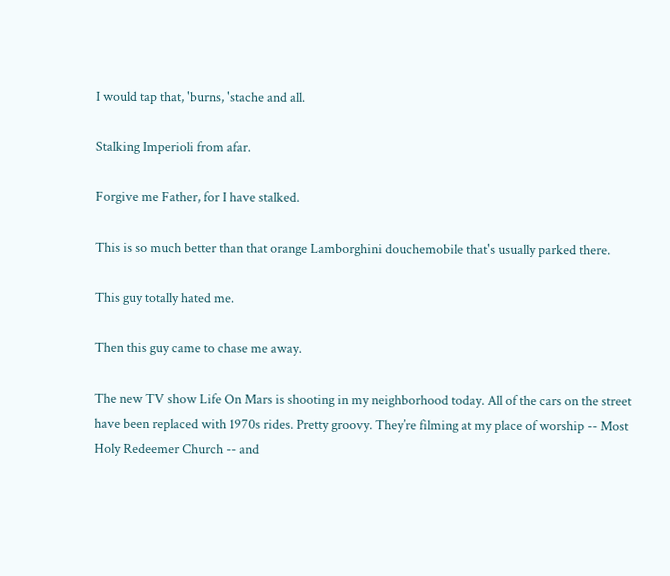I would tap that, 'burns, 'stache and all.

Stalking Imperioli from afar.

Forgive me Father, for I have stalked.

This is so much better than that orange Lamborghini douchemobile that's usually parked there.

This guy totally hated me.

Then this guy came to chase me away.

The new TV show Life On Mars is shooting in my neighborhood today. All of the cars on the street have been replaced with 1970s rides. Pretty groovy. They’re filming at my place of worship -- Most Holy Redeemer Church -- and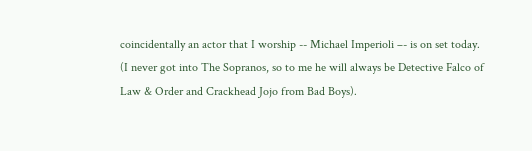coincidentally an actor that I worship -- Michael Imperioli –- is on set today. (I never got into The Sopranos, so to me he will always be Detective Falco of Law & Order and Crackhead Jojo from Bad Boys).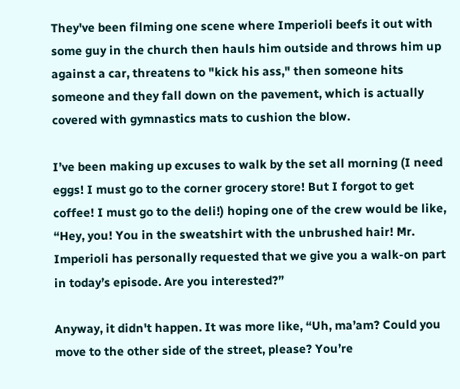They've been filming one scene where Imperioli beefs it out with some guy in the church then hauls him outside and throws him up against a car, threatens to "kick his ass," then someone hits someone and they fall down on the pavement, which is actually covered with gymnastics mats to cushion the blow.

I’ve been making up excuses to walk by the set all morning (I need eggs! I must go to the corner grocery store! But I forgot to get coffee! I must go to the deli!) hoping one of the crew would be like, “Hey, you! You in the sweatshirt with the unbrushed hair! Mr. Imperioli has personally requested that we give you a walk-on part in today’s episode. Are you interested?”

Anyway, it didn't happen. It was more like, “Uh, ma’am? Could you move to the other side of the street, please? You’re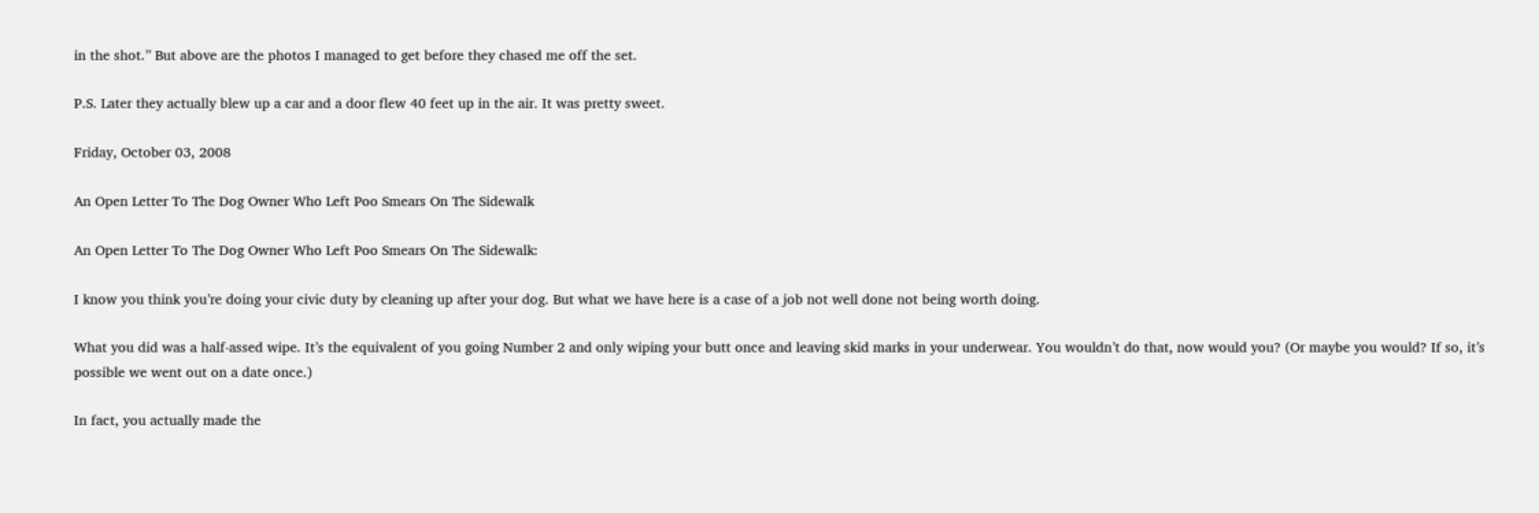in the shot.” But above are the photos I managed to get before they chased me off the set.

P.S. Later they actually blew up a car and a door flew 40 feet up in the air. It was pretty sweet.

Friday, October 03, 2008

An Open Letter To The Dog Owner Who Left Poo Smears On The Sidewalk

An Open Letter To The Dog Owner Who Left Poo Smears On The Sidewalk:

I know you think you’re doing your civic duty by cleaning up after your dog. But what we have here is a case of a job not well done not being worth doing.

What you did was a half-assed wipe. It’s the equivalent of you going Number 2 and only wiping your butt once and leaving skid marks in your underwear. You wouldn’t do that, now would you? (Or maybe you would? If so, it’s possible we went out on a date once.)

In fact, you actually made the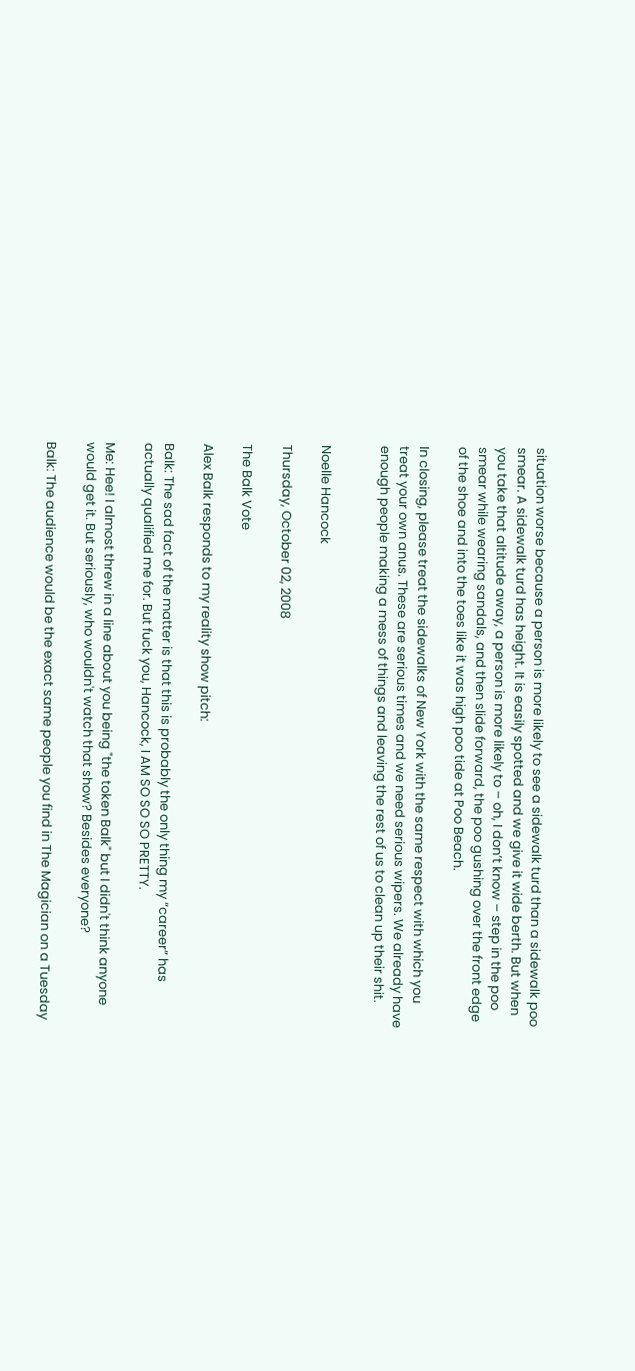situation worse because a person is more likely to see a sidewalk turd than a sidewalk poo smear. A sidewalk turd has height. It is easily spotted and we give it wide berth. But when you take that altitude away, a person is more likely to – oh, I don’t know – step in the poo smear while wearing sandals, and then slide forward, the poo gushing over the front edge of the shoe and into the toes like it was high poo tide at Poo Beach.

In closing, please treat the sidewalks of New York with the same respect with which you treat your own anus. These are serious times and we need serious wipers. We already have enough people making a mess of things and leaving the rest of us to clean up their shit.


Noelle Hancock

Thursday, October 02, 2008

The Balk Vote

Alex Balk responds to my reality show pitch:

Balk: The sad fact of the matter is that this is probably the only thing my “career” has actually qualified me for. But fuck you, Hancock, I AM SO SO SO PRETTY.

Me: Hee! I almost threw in a line about you being "the token Balk" but I didn't think anyone would get it. But seriously, who wouldn't watch that show? Besides everyone?

Balk: The audience would be the exact same people you find in The Magician on a Tuesday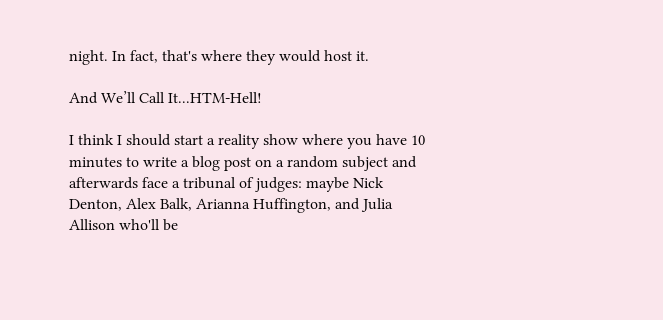night. In fact, that's where they would host it.

And We’ll Call It...HTM-Hell!

I think I should start a reality show where you have 10 minutes to write a blog post on a random subject and afterwards face a tribunal of judges: maybe Nick Denton, Alex Balk, Arianna Huffington, and Julia Allison who'll be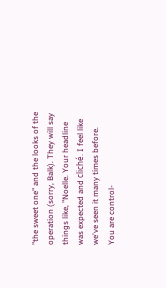"the sweet one" and the looks of the operation (sorry, Balk). They will say things like, "Noelle. Your headline was expected and cliché. I feel like we've seen it many times before. You are control-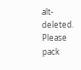alt-deleted. Please pack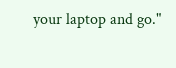your laptop and go."